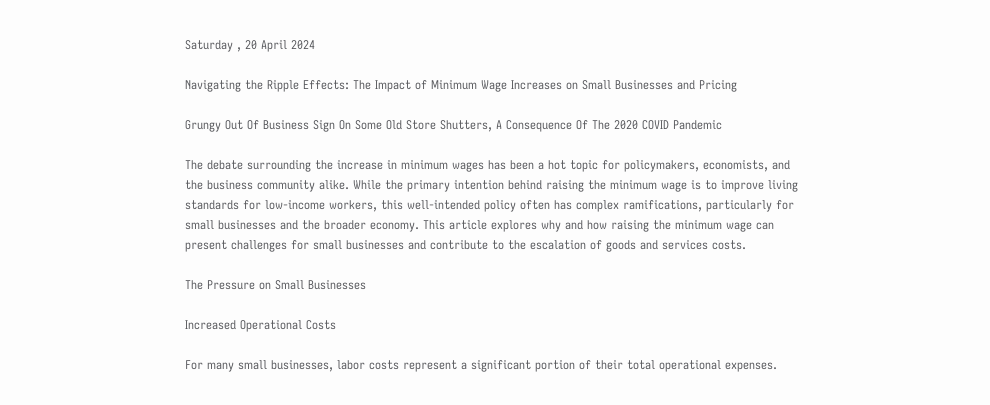Saturday , 20 April 2024

Navigating the Ripple Effects: The Impact of Minimum Wage Increases on Small Businesses and Pricing

Grungy Out Of Business Sign On Some Old Store Shutters, A Consequence Of The 2020 COVID Pandemic

The debate surrounding the increase in minimum wages has been a hot topic for policymakers, economists, and the business community alike. While the primary intention behind raising the minimum wage is to improve living standards for low-income workers, this well-intended policy often has complex ramifications, particularly for small businesses and the broader economy. This article explores why and how raising the minimum wage can present challenges for small businesses and contribute to the escalation of goods and services costs.

The Pressure on Small Businesses

Increased Operational Costs

For many small businesses, labor costs represent a significant portion of their total operational expenses.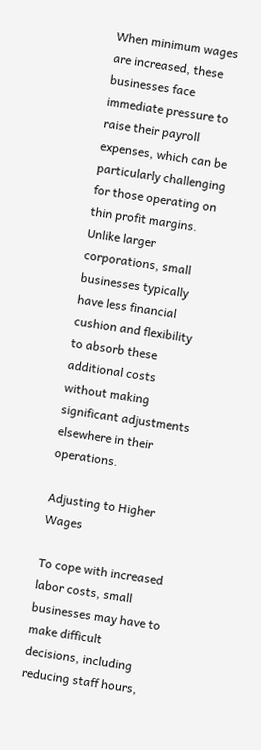When minimum wages are increased, these businesses face immediate pressure to raise their payroll expenses, which can be particularly challenging for those operating on thin profit margins. Unlike larger corporations, small businesses typically have less financial cushion and flexibility to absorb these additional costs without making significant adjustments elsewhere in their operations.

Adjusting to Higher Wages

To cope with increased labor costs, small businesses may have to make difficult decisions, including reducing staff hours,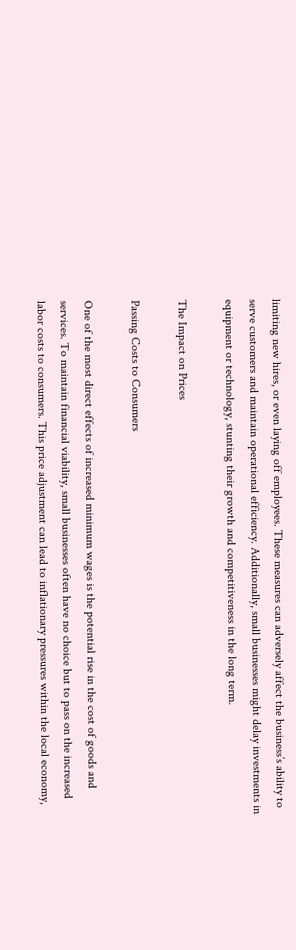limiting new hires, or even laying off employees. These measures can adversely affect the business’s ability to serve customers and maintain operational efficiency. Additionally, small businesses might delay investments in equipment or technology, stunting their growth and competitiveness in the long term.

The Impact on Prices

Passing Costs to Consumers

One of the most direct effects of increased minimum wages is the potential rise in the cost of goods and services. To maintain financial viability, small businesses often have no choice but to pass on the increased labor costs to consumers. This price adjustment can lead to inflationary pressures within the local economy,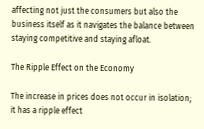affecting not just the consumers but also the business itself as it navigates the balance between staying competitive and staying afloat.

The Ripple Effect on the Economy

The increase in prices does not occur in isolation; it has a ripple effect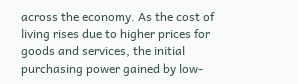across the economy. As the cost of living rises due to higher prices for goods and services, the initial purchasing power gained by low-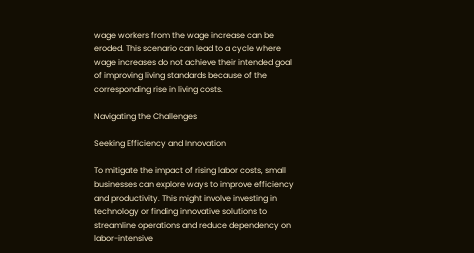wage workers from the wage increase can be eroded. This scenario can lead to a cycle where wage increases do not achieve their intended goal of improving living standards because of the corresponding rise in living costs.

Navigating the Challenges

Seeking Efficiency and Innovation

To mitigate the impact of rising labor costs, small businesses can explore ways to improve efficiency and productivity. This might involve investing in technology or finding innovative solutions to streamline operations and reduce dependency on labor-intensive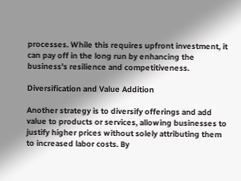processes. While this requires upfront investment, it can pay off in the long run by enhancing the business’s resilience and competitiveness.

Diversification and Value Addition

Another strategy is to diversify offerings and add value to products or services, allowing businesses to justify higher prices without solely attributing them to increased labor costs. By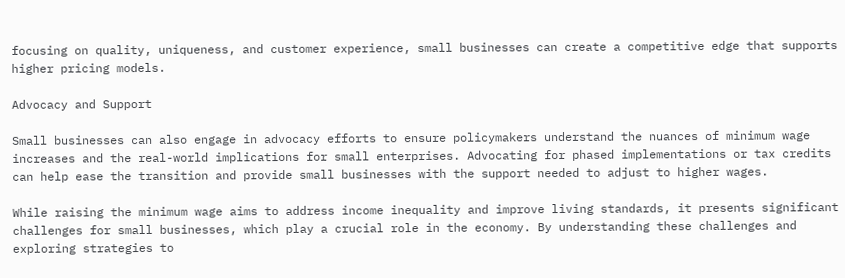focusing on quality, uniqueness, and customer experience, small businesses can create a competitive edge that supports higher pricing models.

Advocacy and Support

Small businesses can also engage in advocacy efforts to ensure policymakers understand the nuances of minimum wage increases and the real-world implications for small enterprises. Advocating for phased implementations or tax credits can help ease the transition and provide small businesses with the support needed to adjust to higher wages.

While raising the minimum wage aims to address income inequality and improve living standards, it presents significant challenges for small businesses, which play a crucial role in the economy. By understanding these challenges and exploring strategies to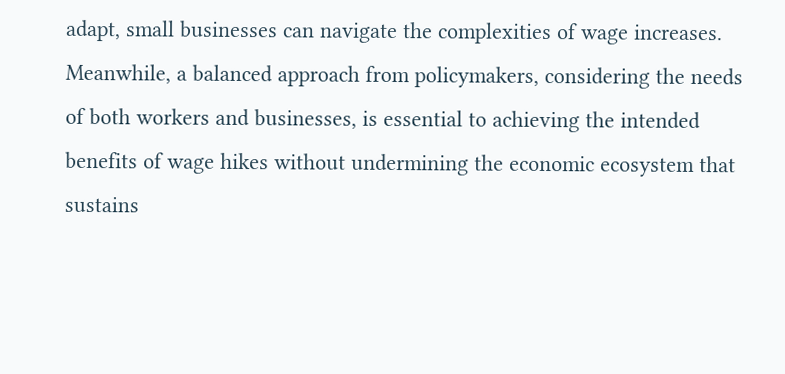adapt, small businesses can navigate the complexities of wage increases. Meanwhile, a balanced approach from policymakers, considering the needs of both workers and businesses, is essential to achieving the intended benefits of wage hikes without undermining the economic ecosystem that sustains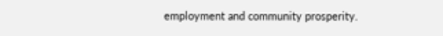employment and community prosperity.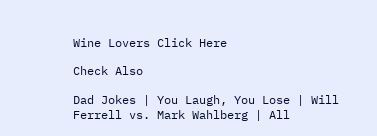Wine Lovers Click Here

Check Also

Dad Jokes | You Laugh, You Lose | Will Ferrell vs. Mark Wahlberg | All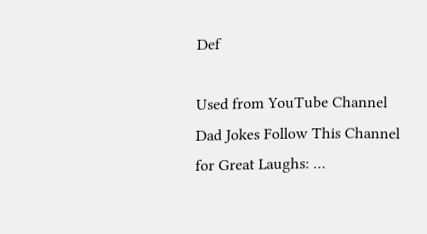Def

Used from YouTube Channel Dad Jokes Follow This Channel for Great Laughs: …